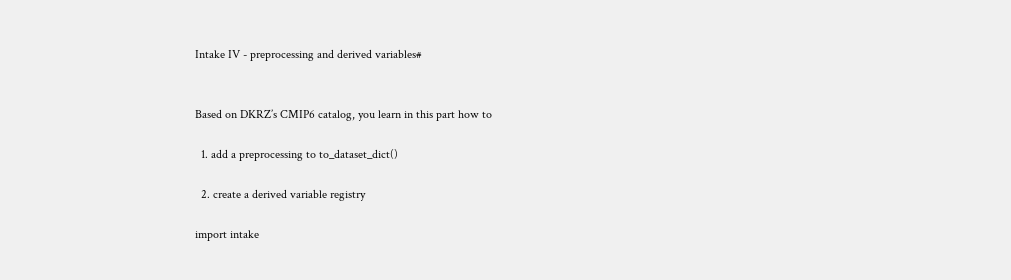Intake IV - preprocessing and derived variables#


Based on DKRZ’s CMIP6 catalog, you learn in this part how to

  1. add a preprocessing to to_dataset_dict()

  2. create a derived variable registry

import intake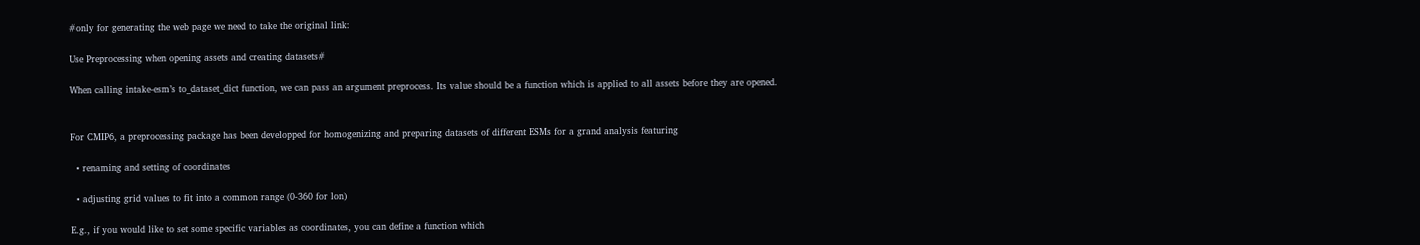#only for generating the web page we need to take the original link:

Use Preprocessing when opening assets and creating datasets#

When calling intake-esm’s to_dataset_dict function, we can pass an argument preprocess. Its value should be a function which is applied to all assets before they are opened.


For CMIP6, a preprocessing package has been developped for homogenizing and preparing datasets of different ESMs for a grand analysis featuring

  • renaming and setting of coordinates

  • adjusting grid values to fit into a common range (0-360 for lon)

E.g., if you would like to set some specific variables as coordinates, you can define a function which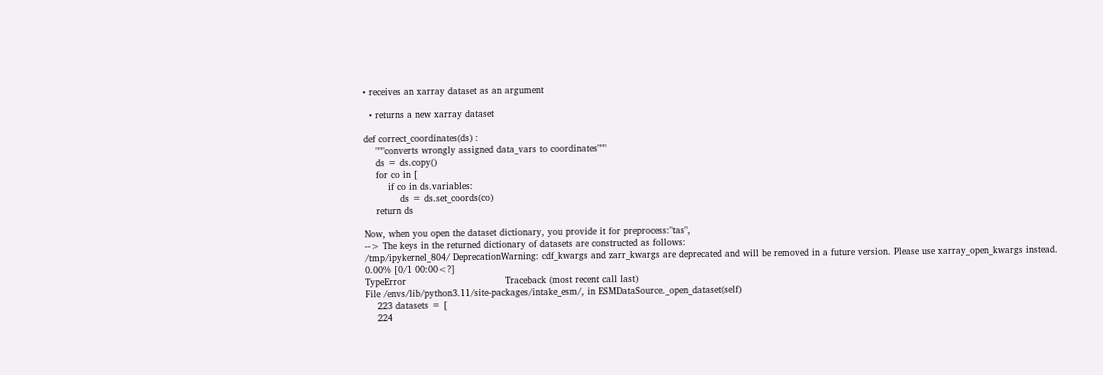• receives an xarray dataset as an argument

  • returns a new xarray dataset

def correct_coordinates(ds) :
    """converts wrongly assigned data_vars to coordinates"""
    ds = ds.copy()
    for co in [
        if co in ds.variables:
            ds = ds.set_coords(co)
    return ds

Now, when you open the dataset dictionary, you provide it for preprocess:"tas",
--> The keys in the returned dictionary of datasets are constructed as follows:
/tmp/ipykernel_804/ DeprecationWarning: cdf_kwargs and zarr_kwargs are deprecated and will be removed in a future version. Please use xarray_open_kwargs instead.
0.00% [0/1 00:00<?]
TypeError                                 Traceback (most recent call last)
File /envs/lib/python3.11/site-packages/intake_esm/, in ESMDataSource._open_dataset(self)
    223 datasets = [
    224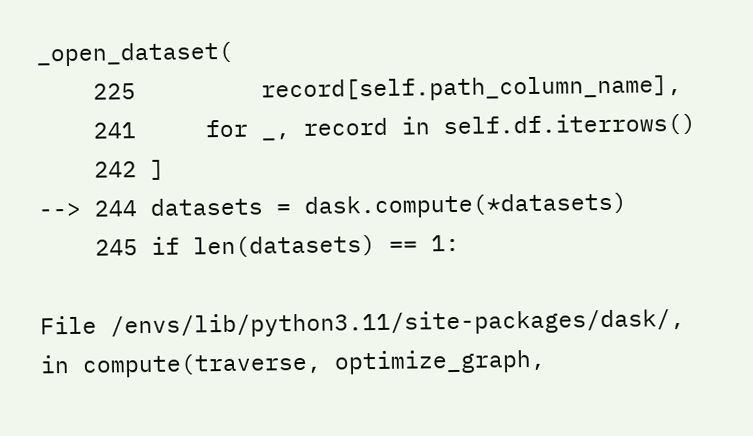_open_dataset(
    225         record[self.path_column_name],
    241     for _, record in self.df.iterrows()
    242 ]
--> 244 datasets = dask.compute(*datasets)
    245 if len(datasets) == 1:

File /envs/lib/python3.11/site-packages/dask/, in compute(traverse, optimize_graph,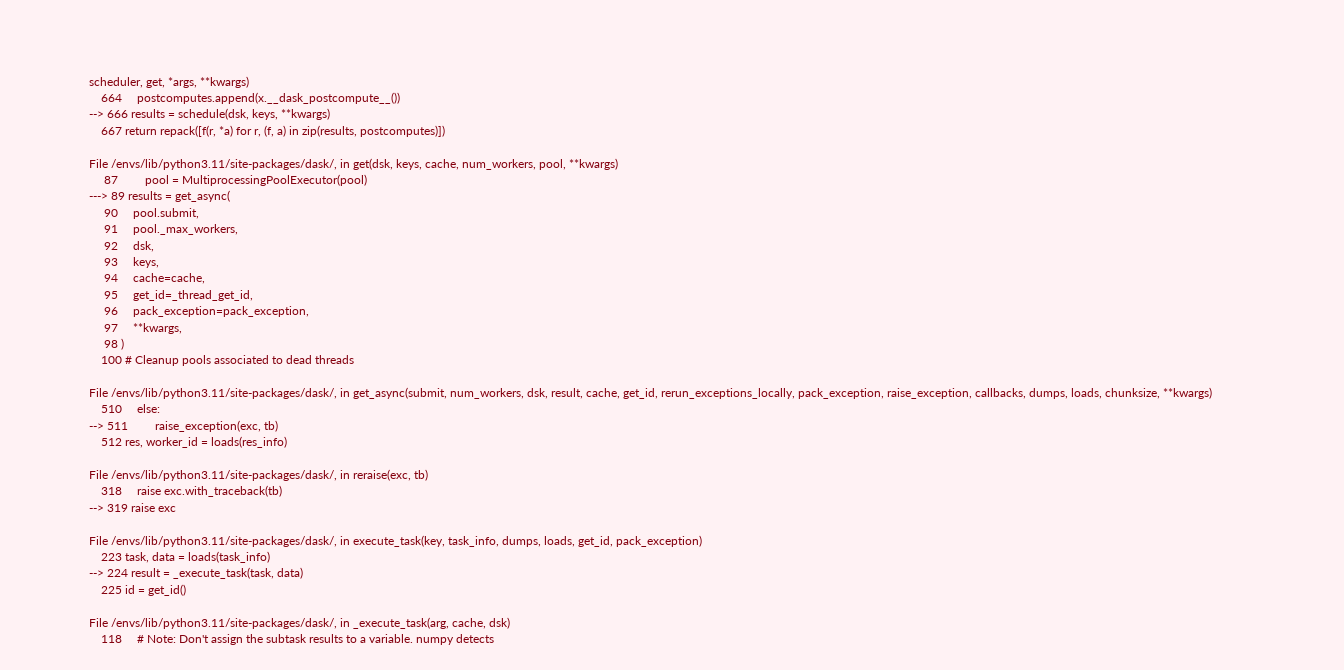scheduler, get, *args, **kwargs)
    664     postcomputes.append(x.__dask_postcompute__())
--> 666 results = schedule(dsk, keys, **kwargs)
    667 return repack([f(r, *a) for r, (f, a) in zip(results, postcomputes)])

File /envs/lib/python3.11/site-packages/dask/, in get(dsk, keys, cache, num_workers, pool, **kwargs)
     87         pool = MultiprocessingPoolExecutor(pool)
---> 89 results = get_async(
     90     pool.submit,
     91     pool._max_workers,
     92     dsk,
     93     keys,
     94     cache=cache,
     95     get_id=_thread_get_id,
     96     pack_exception=pack_exception,
     97     **kwargs,
     98 )
    100 # Cleanup pools associated to dead threads

File /envs/lib/python3.11/site-packages/dask/, in get_async(submit, num_workers, dsk, result, cache, get_id, rerun_exceptions_locally, pack_exception, raise_exception, callbacks, dumps, loads, chunksize, **kwargs)
    510     else:
--> 511         raise_exception(exc, tb)
    512 res, worker_id = loads(res_info)

File /envs/lib/python3.11/site-packages/dask/, in reraise(exc, tb)
    318     raise exc.with_traceback(tb)
--> 319 raise exc

File /envs/lib/python3.11/site-packages/dask/, in execute_task(key, task_info, dumps, loads, get_id, pack_exception)
    223 task, data = loads(task_info)
--> 224 result = _execute_task(task, data)
    225 id = get_id()

File /envs/lib/python3.11/site-packages/dask/, in _execute_task(arg, cache, dsk)
    118     # Note: Don't assign the subtask results to a variable. numpy detects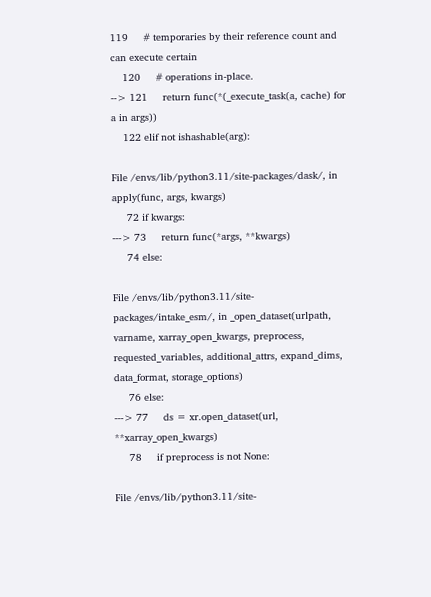119     # temporaries by their reference count and can execute certain
    120     # operations in-place.
--> 121     return func(*(_execute_task(a, cache) for a in args))
    122 elif not ishashable(arg):

File /envs/lib/python3.11/site-packages/dask/, in apply(func, args, kwargs)
     72 if kwargs:
---> 73     return func(*args, **kwargs)
     74 else:

File /envs/lib/python3.11/site-packages/intake_esm/, in _open_dataset(urlpath, varname, xarray_open_kwargs, preprocess, requested_variables, additional_attrs, expand_dims, data_format, storage_options)
     76 else:
---> 77     ds = xr.open_dataset(url, **xarray_open_kwargs)
     78     if preprocess is not None:

File /envs/lib/python3.11/site-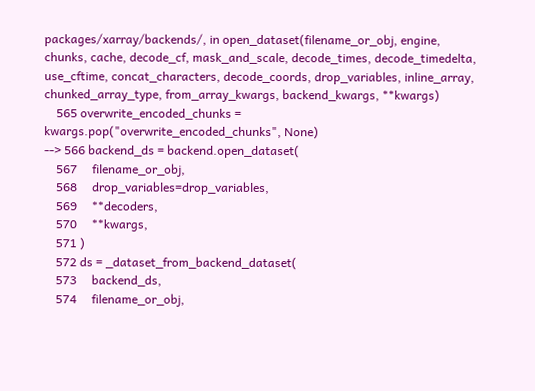packages/xarray/backends/, in open_dataset(filename_or_obj, engine, chunks, cache, decode_cf, mask_and_scale, decode_times, decode_timedelta, use_cftime, concat_characters, decode_coords, drop_variables, inline_array, chunked_array_type, from_array_kwargs, backend_kwargs, **kwargs)
    565 overwrite_encoded_chunks = kwargs.pop("overwrite_encoded_chunks", None)
--> 566 backend_ds = backend.open_dataset(
    567     filename_or_obj,
    568     drop_variables=drop_variables,
    569     **decoders,
    570     **kwargs,
    571 )
    572 ds = _dataset_from_backend_dataset(
    573     backend_ds,
    574     filename_or_obj,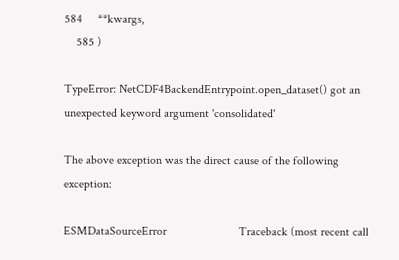584     **kwargs,
    585 )

TypeError: NetCDF4BackendEntrypoint.open_dataset() got an unexpected keyword argument 'consolidated'

The above exception was the direct cause of the following exception:

ESMDataSourceError                        Traceback (most recent call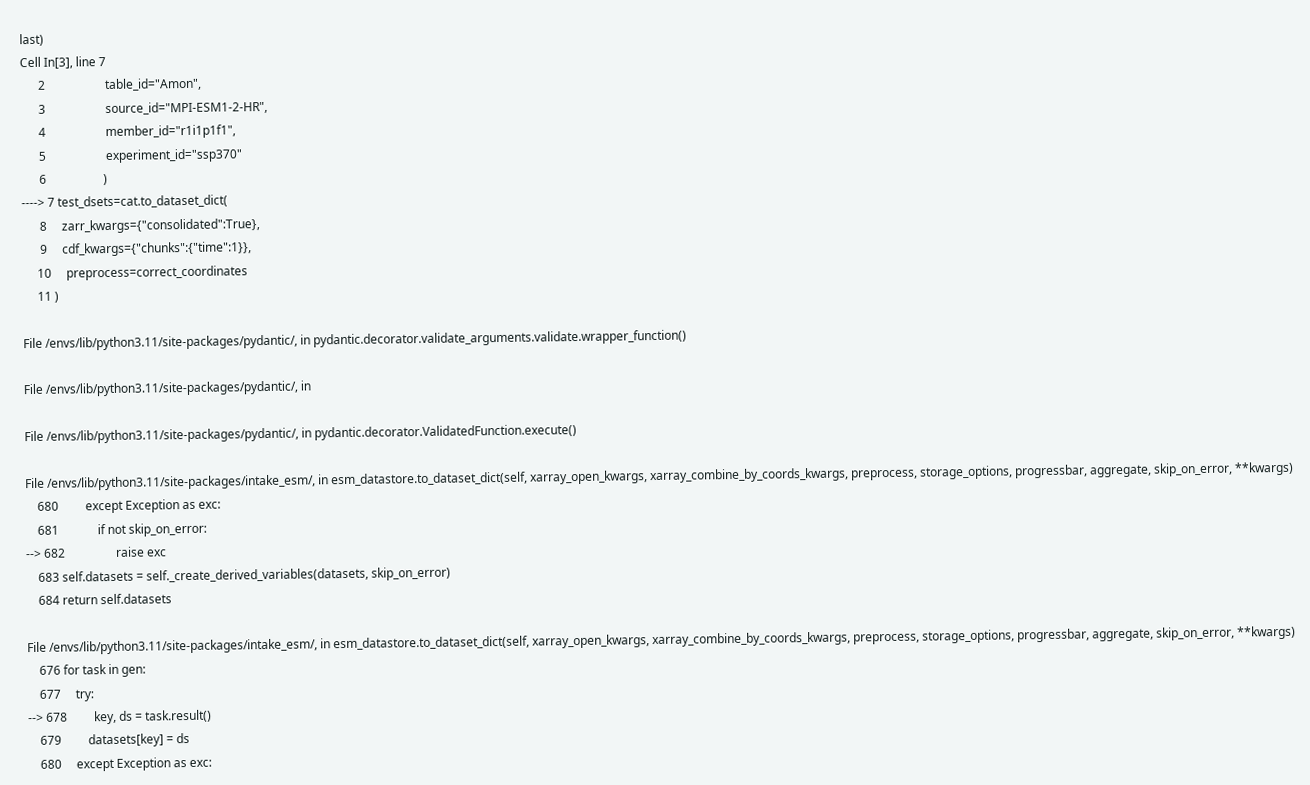last)
Cell In[3], line 7
      2                    table_id="Amon",
      3                    source_id="MPI-ESM1-2-HR",
      4                    member_id="r1i1p1f1",
      5                    experiment_id="ssp370"
      6                   )
----> 7 test_dsets=cat.to_dataset_dict(
      8     zarr_kwargs={"consolidated":True},
      9     cdf_kwargs={"chunks":{"time":1}},
     10     preprocess=correct_coordinates
     11 )

File /envs/lib/python3.11/site-packages/pydantic/, in pydantic.decorator.validate_arguments.validate.wrapper_function()

File /envs/lib/python3.11/site-packages/pydantic/, in

File /envs/lib/python3.11/site-packages/pydantic/, in pydantic.decorator.ValidatedFunction.execute()

File /envs/lib/python3.11/site-packages/intake_esm/, in esm_datastore.to_dataset_dict(self, xarray_open_kwargs, xarray_combine_by_coords_kwargs, preprocess, storage_options, progressbar, aggregate, skip_on_error, **kwargs)
    680         except Exception as exc:
    681             if not skip_on_error:
--> 682                 raise exc
    683 self.datasets = self._create_derived_variables(datasets, skip_on_error)
    684 return self.datasets

File /envs/lib/python3.11/site-packages/intake_esm/, in esm_datastore.to_dataset_dict(self, xarray_open_kwargs, xarray_combine_by_coords_kwargs, preprocess, storage_options, progressbar, aggregate, skip_on_error, **kwargs)
    676 for task in gen:
    677     try:
--> 678         key, ds = task.result()
    679         datasets[key] = ds
    680     except Exception as exc: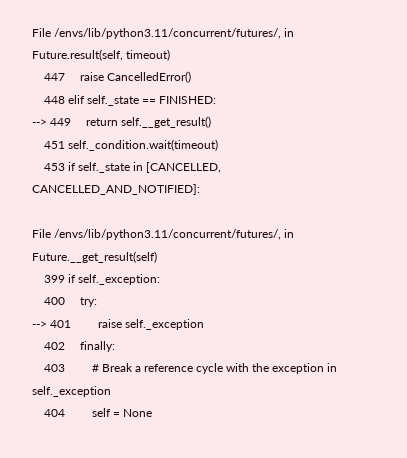File /envs/lib/python3.11/concurrent/futures/, in Future.result(self, timeout)
    447     raise CancelledError()
    448 elif self._state == FINISHED:
--> 449     return self.__get_result()
    451 self._condition.wait(timeout)
    453 if self._state in [CANCELLED, CANCELLED_AND_NOTIFIED]:

File /envs/lib/python3.11/concurrent/futures/, in Future.__get_result(self)
    399 if self._exception:
    400     try:
--> 401         raise self._exception
    402     finally:
    403         # Break a reference cycle with the exception in self._exception
    404         self = None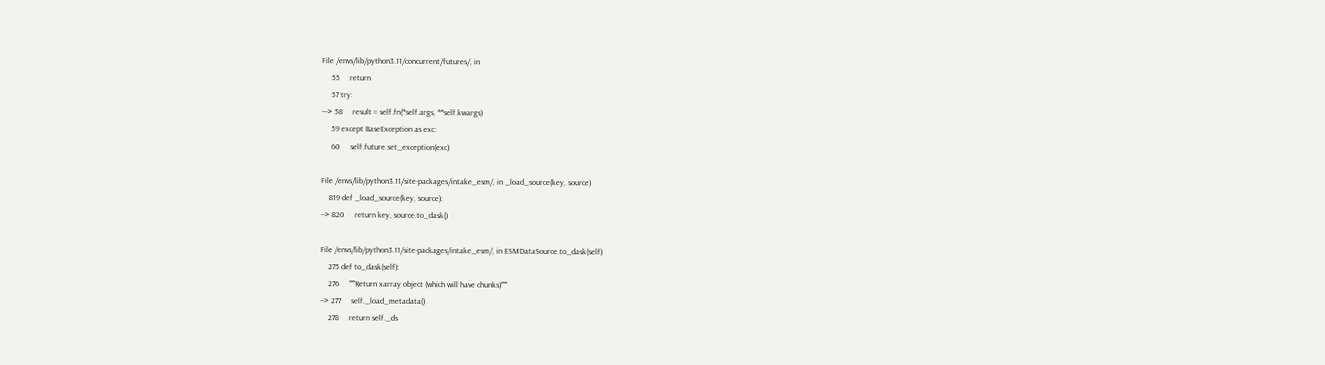File /envs/lib/python3.11/concurrent/futures/, in
     55     return
     57 try:
---> 58     result = self.fn(*self.args, **self.kwargs)
     59 except BaseException as exc:
     60     self.future.set_exception(exc)

File /envs/lib/python3.11/site-packages/intake_esm/, in _load_source(key, source)
    819 def _load_source(key, source):
--> 820     return key, source.to_dask()

File /envs/lib/python3.11/site-packages/intake_esm/, in ESMDataSource.to_dask(self)
    275 def to_dask(self):
    276     """Return xarray object (which will have chunks)"""
--> 277     self._load_metadata()
    278     return self._ds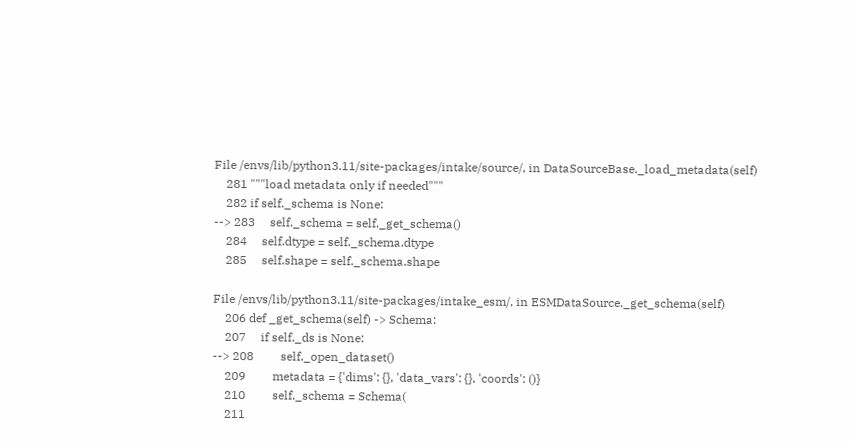File /envs/lib/python3.11/site-packages/intake/source/, in DataSourceBase._load_metadata(self)
    281 """load metadata only if needed"""
    282 if self._schema is None:
--> 283     self._schema = self._get_schema()
    284     self.dtype = self._schema.dtype
    285     self.shape = self._schema.shape

File /envs/lib/python3.11/site-packages/intake_esm/, in ESMDataSource._get_schema(self)
    206 def _get_schema(self) -> Schema:
    207     if self._ds is None:
--> 208         self._open_dataset()
    209         metadata = {'dims': {}, 'data_vars': {}, 'coords': ()}
    210         self._schema = Schema(
    211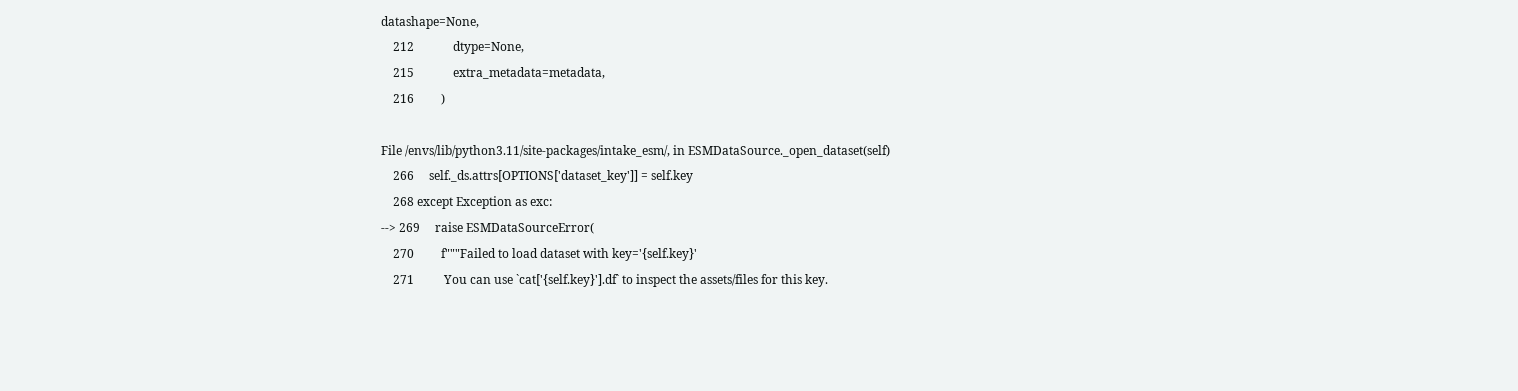datashape=None,
    212             dtype=None,
    215             extra_metadata=metadata,
    216         )

File /envs/lib/python3.11/site-packages/intake_esm/, in ESMDataSource._open_dataset(self)
    266     self._ds.attrs[OPTIONS['dataset_key']] = self.key
    268 except Exception as exc:
--> 269     raise ESMDataSourceError(
    270         f"""Failed to load dataset with key='{self.key}'
    271          You can use `cat['{self.key}'].df` to inspect the assets/files for this key.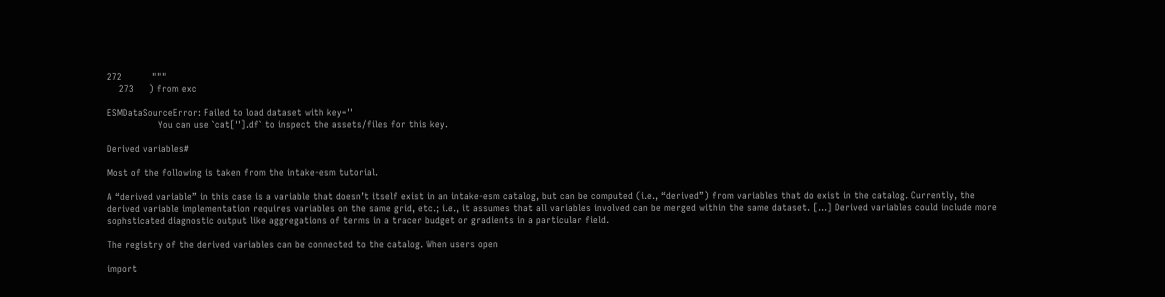272          """
    273     ) from exc

ESMDataSourceError: Failed to load dataset with key=''
                 You can use `cat[''].df` to inspect the assets/files for this key.

Derived variables#

Most of the following is taken from the intake-esm tutorial.

A “derived variable” in this case is a variable that doesn’t itself exist in an intake-esm catalog, but can be computed (i.e., “derived”) from variables that do exist in the catalog. Currently, the derived variable implementation requires variables on the same grid, etc.; i.e., it assumes that all variables involved can be merged within the same dataset. […] Derived variables could include more sophsticated diagnostic output like aggregations of terms in a tracer budget or gradients in a particular field.

The registry of the derived variables can be connected to the catalog. When users open

import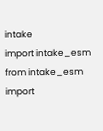intake
import intake_esm
from intake_esm import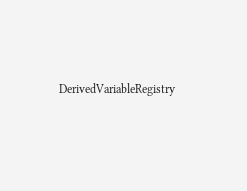DerivedVariableRegistry